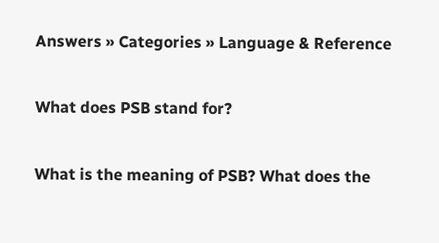Answers » Categories » Language & Reference

What does PSB stand for?

What is the meaning of PSB? What does the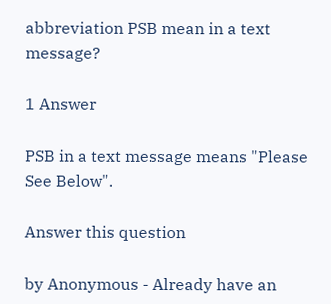abbreviation PSB mean in a text message?

1 Answer

PSB in a text message means "Please See Below".

Answer this question

by Anonymous - Already have an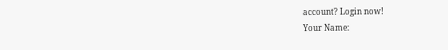account? Login now!
Your Name: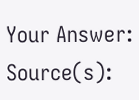Your Answer:
Source(s):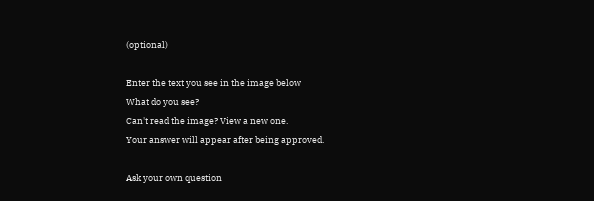(optional)

Enter the text you see in the image below
What do you see?
Can't read the image? View a new one.
Your answer will appear after being approved.

Ask your own question